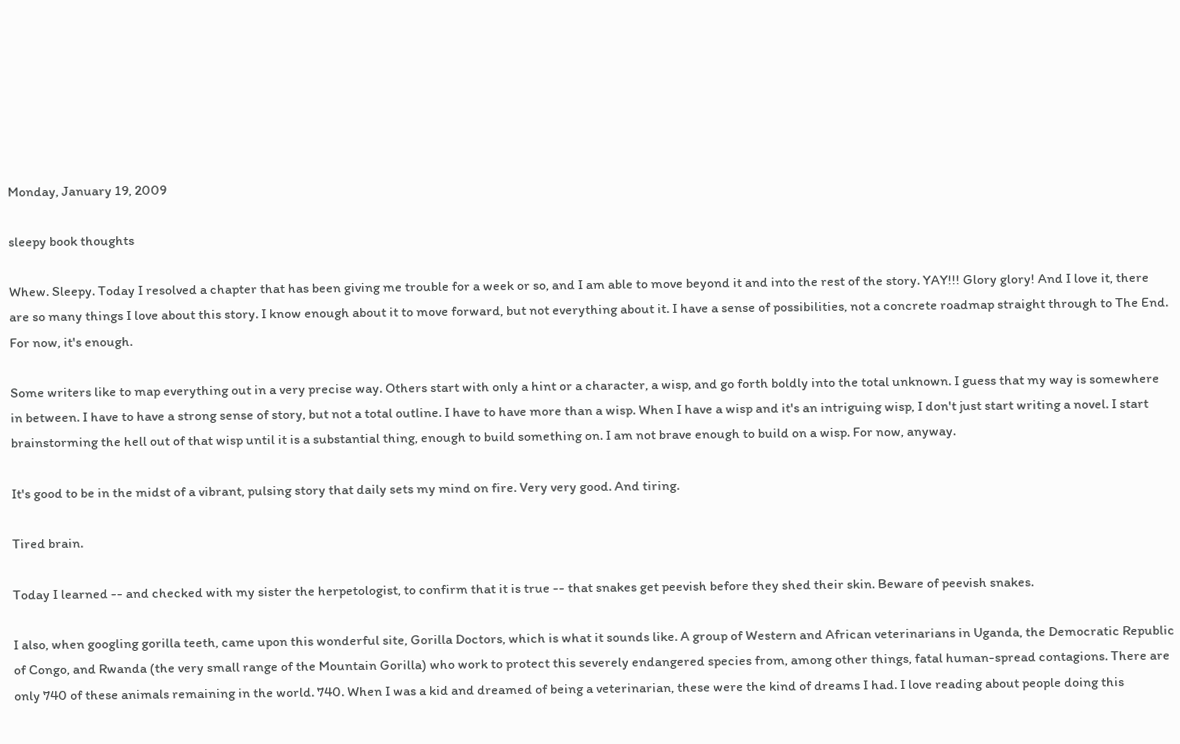Monday, January 19, 2009

sleepy book thoughts

Whew. Sleepy. Today I resolved a chapter that has been giving me trouble for a week or so, and I am able to move beyond it and into the rest of the story. YAY!!! Glory glory! And I love it, there are so many things I love about this story. I know enough about it to move forward, but not everything about it. I have a sense of possibilities, not a concrete roadmap straight through to The End. For now, it's enough.

Some writers like to map everything out in a very precise way. Others start with only a hint or a character, a wisp, and go forth boldly into the total unknown. I guess that my way is somewhere in between. I have to have a strong sense of story, but not a total outline. I have to have more than a wisp. When I have a wisp and it's an intriguing wisp, I don't just start writing a novel. I start brainstorming the hell out of that wisp until it is a substantial thing, enough to build something on. I am not brave enough to build on a wisp. For now, anyway.

It's good to be in the midst of a vibrant, pulsing story that daily sets my mind on fire. Very very good. And tiring.

Tired brain.

Today I learned -- and checked with my sister the herpetologist, to confirm that it is true -- that snakes get peevish before they shed their skin. Beware of peevish snakes.

I also, when googling gorilla teeth, came upon this wonderful site, Gorilla Doctors, which is what it sounds like. A group of Western and African veterinarians in Uganda, the Democratic Republic of Congo, and Rwanda (the very small range of the Mountain Gorilla) who work to protect this severely endangered species from, among other things, fatal human-spread contagions. There are only 740 of these animals remaining in the world. 740. When I was a kid and dreamed of being a veterinarian, these were the kind of dreams I had. I love reading about people doing this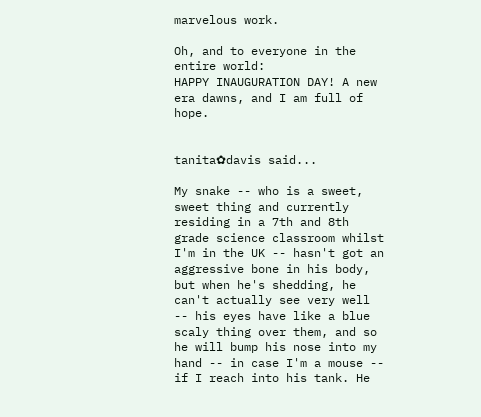marvelous work.

Oh, and to everyone in the entire world:
HAPPY INAUGURATION DAY! A new era dawns, and I am full of hope.


tanita✿davis said...

My snake -- who is a sweet, sweet thing and currently residing in a 7th and 8th grade science classroom whilst I'm in the UK -- hasn't got an aggressive bone in his body, but when he's shedding, he can't actually see very well -- his eyes have like a blue scaly thing over them, and so he will bump his nose into my hand -- in case I'm a mouse -- if I reach into his tank. He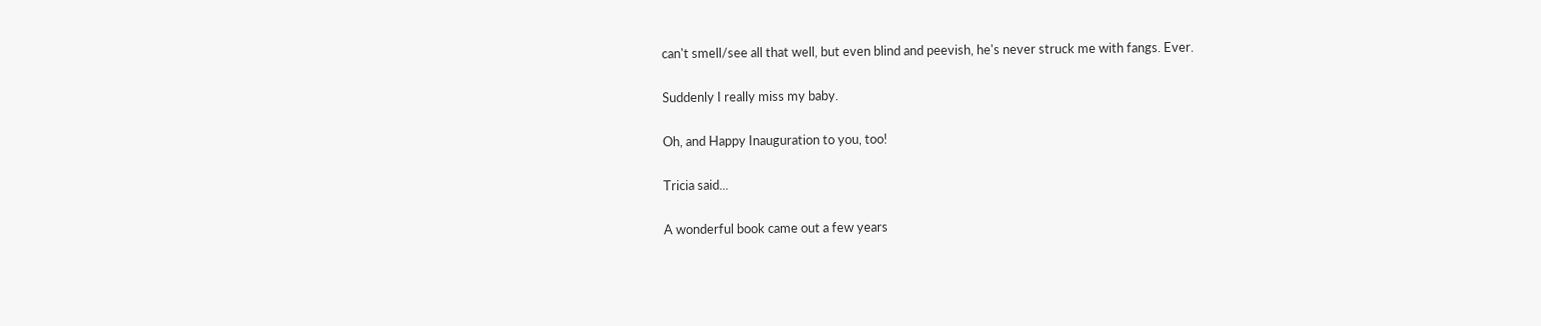can't smell/see all that well, but even blind and peevish, he's never struck me with fangs. Ever.

Suddenly I really miss my baby.

Oh, and Happy Inauguration to you, too!

Tricia said...

A wonderful book came out a few years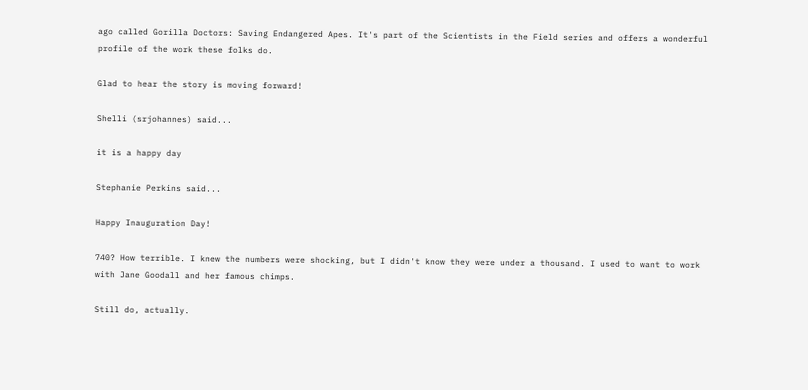ago called Gorilla Doctors: Saving Endangered Apes. It's part of the Scientists in the Field series and offers a wonderful profile of the work these folks do.

Glad to hear the story is moving forward!

Shelli (srjohannes) said...

it is a happy day

Stephanie Perkins said...

Happy Inauguration Day!

740? How terrible. I knew the numbers were shocking, but I didn't know they were under a thousand. I used to want to work with Jane Goodall and her famous chimps.

Still do, actually.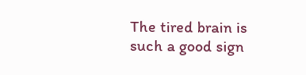The tired brain is such a good sign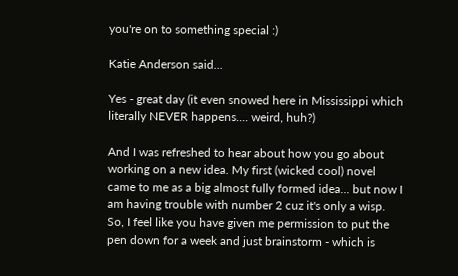you're on to something special :)

Katie Anderson said...

Yes - great day (it even snowed here in Mississippi which literally NEVER happens.... weird, huh?)

And I was refreshed to hear about how you go about working on a new idea. My first (wicked cool) novel came to me as a big almost fully formed idea... but now I am having trouble with number 2 cuz it's only a wisp. So, I feel like you have given me permission to put the pen down for a week and just brainstorm - which is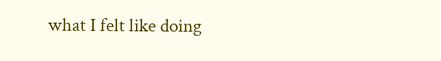what I felt like doing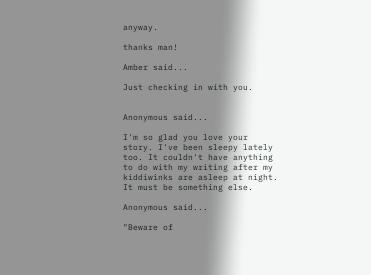anyway.

thanks man!

Amber said...

Just checking in with you.


Anonymous said...

I'm so glad you love your story. I've been sleepy lately too. It couldn't have anything to do with my writing after my kiddiwinks are asleep at night. It must be something else.

Anonymous said...

"Beware of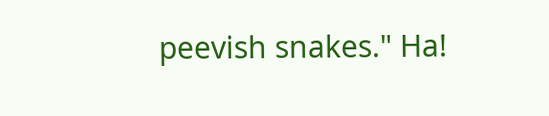peevish snakes." Ha!